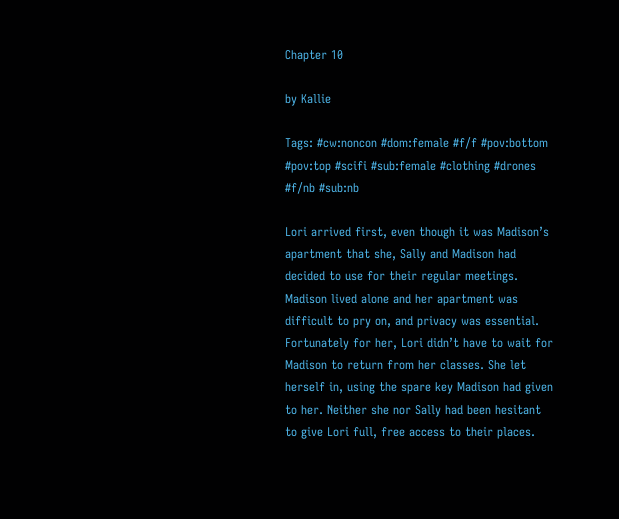Chapter 10

by Kallie

Tags: #cw:noncon #dom:female #f/f #pov:bottom #pov:top #scifi #sub:female #clothing #drones #f/nb #sub:nb

Lori arrived first, even though it was Madison’s apartment that she, Sally and Madison had decided to use for their regular meetings. Madison lived alone and her apartment was difficult to pry on, and privacy was essential. Fortunately for her, Lori didn’t have to wait for Madison to return from her classes. She let herself in, using the spare key Madison had given to her. Neither she nor Sally had been hesitant to give Lori full, free access to their places.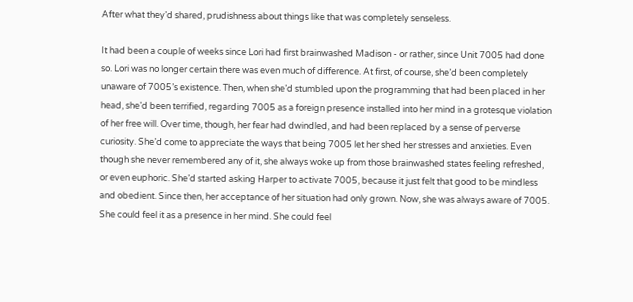After what they’d shared, prudishness about things like that was completely senseless.

It had been a couple of weeks since Lori had first brainwashed Madison - or rather, since Unit 7005 had done so. Lori was no longer certain there was even much of difference. At first, of course, she’d been completely unaware of 7005’s existence. Then, when she’d stumbled upon the programming that had been placed in her head, she’d been terrified, regarding 7005 as a foreign presence installed into her mind in a grotesque violation of her free will. Over time, though, her fear had dwindled, and had been replaced by a sense of perverse curiosity. She’d come to appreciate the ways that being 7005 let her shed her stresses and anxieties. Even though she never remembered any of it, she always woke up from those brainwashed states feeling refreshed, or even euphoric. She’d started asking Harper to activate 7005, because it just felt that good to be mindless and obedient. Since then, her acceptance of her situation had only grown. Now, she was always aware of 7005. She could feel it as a presence in her mind. She could feel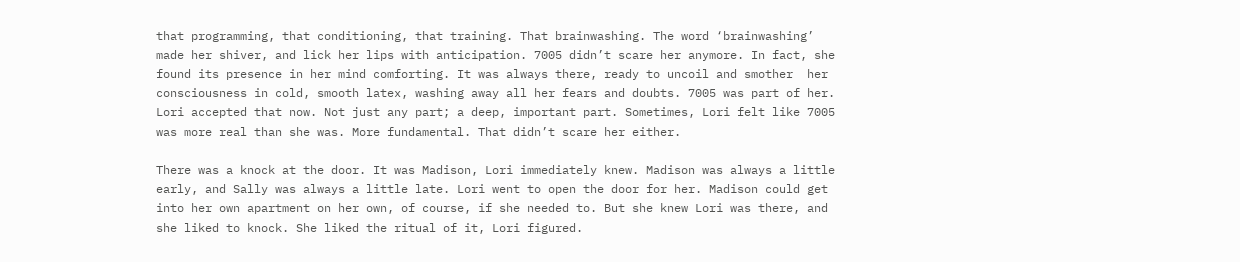that programming, that conditioning, that training. That brainwashing. The word ‘brainwashing’ made her shiver, and lick her lips with anticipation. 7005 didn’t scare her anymore. In fact, she found its presence in her mind comforting. It was always there, ready to uncoil and smother  her consciousness in cold, smooth latex, washing away all her fears and doubts. 7005 was part of her. Lori accepted that now. Not just any part; a deep, important part. Sometimes, Lori felt like 7005 was more real than she was. More fundamental. That didn’t scare her either.

There was a knock at the door. It was Madison, Lori immediately knew. Madison was always a little early, and Sally was always a little late. Lori went to open the door for her. Madison could get into her own apartment on her own, of course, if she needed to. But she knew Lori was there, and she liked to knock. She liked the ritual of it, Lori figured.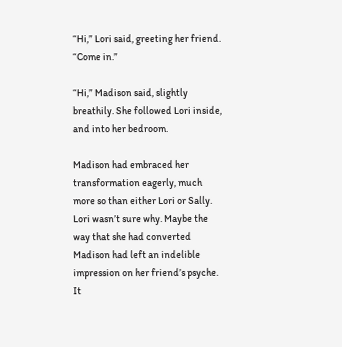“Hi,” Lori said, greeting her friend. “Come in.”

“Hi,” Madison said, slightly breathily. She followed Lori inside, and into her bedroom.

Madison had embraced her transformation eagerly, much more so than either Lori or Sally. Lori wasn’t sure why. Maybe the way that she had converted Madison had left an indelible impression on her friend’s psyche. It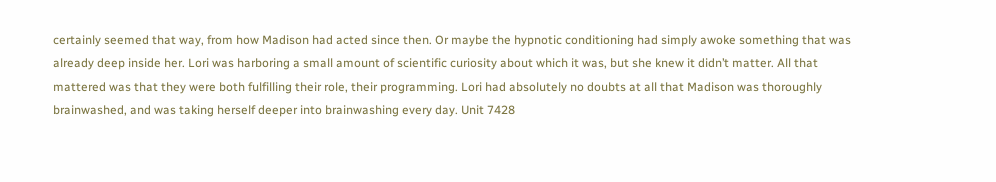certainly seemed that way, from how Madison had acted since then. Or maybe the hypnotic conditioning had simply awoke something that was already deep inside her. Lori was harboring a small amount of scientific curiosity about which it was, but she knew it didn’t matter. All that mattered was that they were both fulfilling their role, their programming. Lori had absolutely no doubts at all that Madison was thoroughly brainwashed, and was taking herself deeper into brainwashing every day. Unit 7428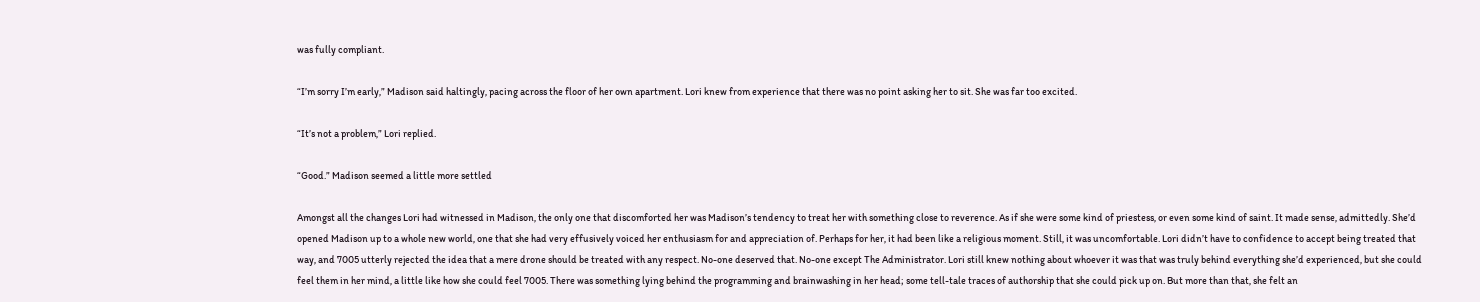was fully compliant.

“I’m sorry I’m early,” Madison said haltingly, pacing across the floor of her own apartment. Lori knew from experience that there was no point asking her to sit. She was far too excited.

“It’s not a problem,” Lori replied.

“Good.” Madison seemed a little more settled

Amongst all the changes Lori had witnessed in Madison, the only one that discomforted her was Madison’s tendency to treat her with something close to reverence. As if she were some kind of priestess, or even some kind of saint. It made sense, admittedly. She’d opened Madison up to a whole new world, one that she had very effusively voiced her enthusiasm for and appreciation of. Perhaps for her, it had been like a religious moment. Still, it was uncomfortable. Lori didn’t have to confidence to accept being treated that way, and 7005 utterly rejected the idea that a mere drone should be treated with any respect. No-one deserved that. No-one except The Administrator. Lori still knew nothing about whoever it was that was truly behind everything she’d experienced, but she could feel them in her mind, a little like how she could feel 7005. There was something lying behind the programming and brainwashing in her head; some tell-tale traces of authorship that she could pick up on. But more than that, she felt an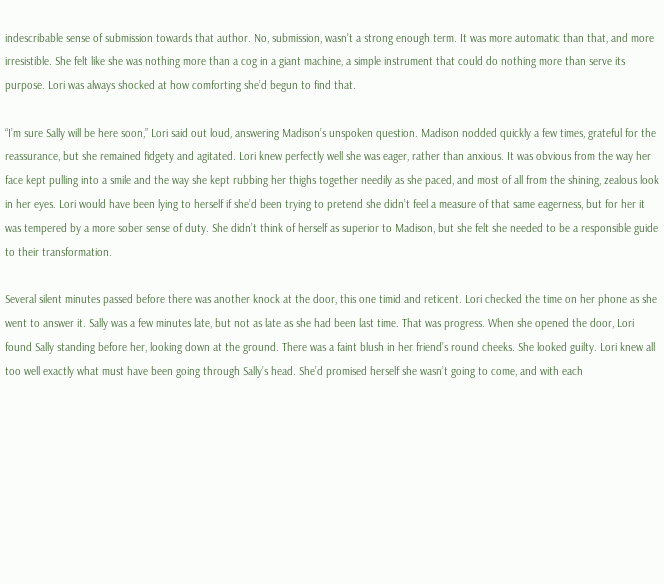indescribable sense of submission towards that author. No, submission, wasn’t a strong enough term. It was more automatic than that, and more irresistible. She felt like she was nothing more than a cog in a giant machine, a simple instrument that could do nothing more than serve its purpose. Lori was always shocked at how comforting she’d begun to find that.

“I’m sure Sally will be here soon,” Lori said out loud, answering Madison’s unspoken question. Madison nodded quickly a few times, grateful for the reassurance, but she remained fidgety and agitated. Lori knew perfectly well she was eager, rather than anxious. It was obvious from the way her face kept pulling into a smile and the way she kept rubbing her thighs together needily as she paced, and most of all from the shining, zealous look in her eyes. Lori would have been lying to herself if she’d been trying to pretend she didn’t feel a measure of that same eagerness, but for her it was tempered by a more sober sense of duty. She didn’t think of herself as superior to Madison, but she felt she needed to be a responsible guide to their transformation.

Several silent minutes passed before there was another knock at the door, this one timid and reticent. Lori checked the time on her phone as she went to answer it. Sally was a few minutes late, but not as late as she had been last time. That was progress. When she opened the door, Lori found Sally standing before her, looking down at the ground. There was a faint blush in her friend’s round cheeks. She looked guilty. Lori knew all too well exactly what must have been going through Sally’s head. She’d promised herself she wasn’t going to come, and with each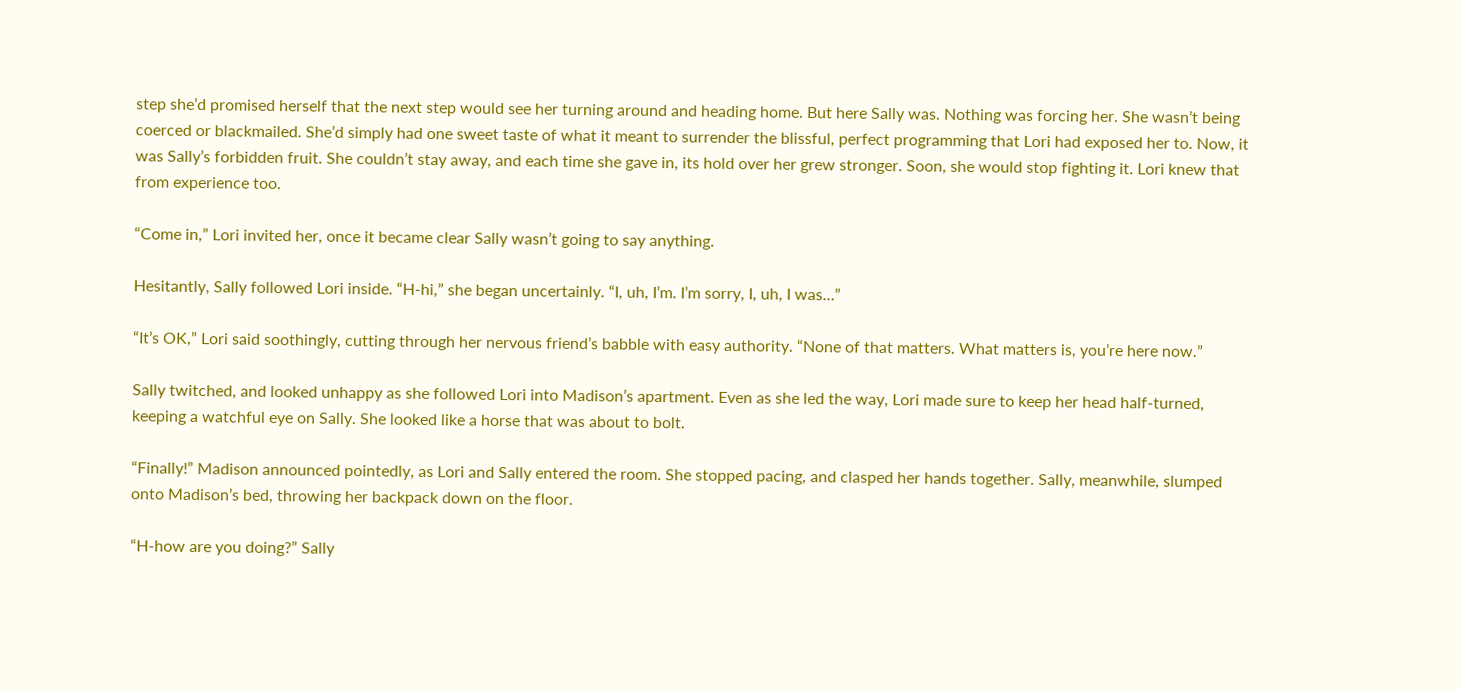step she’d promised herself that the next step would see her turning around and heading home. But here Sally was. Nothing was forcing her. She wasn’t being coerced or blackmailed. She’d simply had one sweet taste of what it meant to surrender the blissful, perfect programming that Lori had exposed her to. Now, it was Sally’s forbidden fruit. She couldn’t stay away, and each time she gave in, its hold over her grew stronger. Soon, she would stop fighting it. Lori knew that from experience too.

“Come in,” Lori invited her, once it became clear Sally wasn’t going to say anything.

Hesitantly, Sally followed Lori inside. “H-hi,” she began uncertainly. “I, uh, I’m. I’m sorry, I, uh, I was…”

“It’s OK,” Lori said soothingly, cutting through her nervous friend’s babble with easy authority. “None of that matters. What matters is, you’re here now.”

Sally twitched, and looked unhappy as she followed Lori into Madison’s apartment. Even as she led the way, Lori made sure to keep her head half-turned, keeping a watchful eye on Sally. She looked like a horse that was about to bolt.

“Finally!” Madison announced pointedly, as Lori and Sally entered the room. She stopped pacing, and clasped her hands together. Sally, meanwhile, slumped onto Madison’s bed, throwing her backpack down on the floor.

“H-how are you doing?” Sally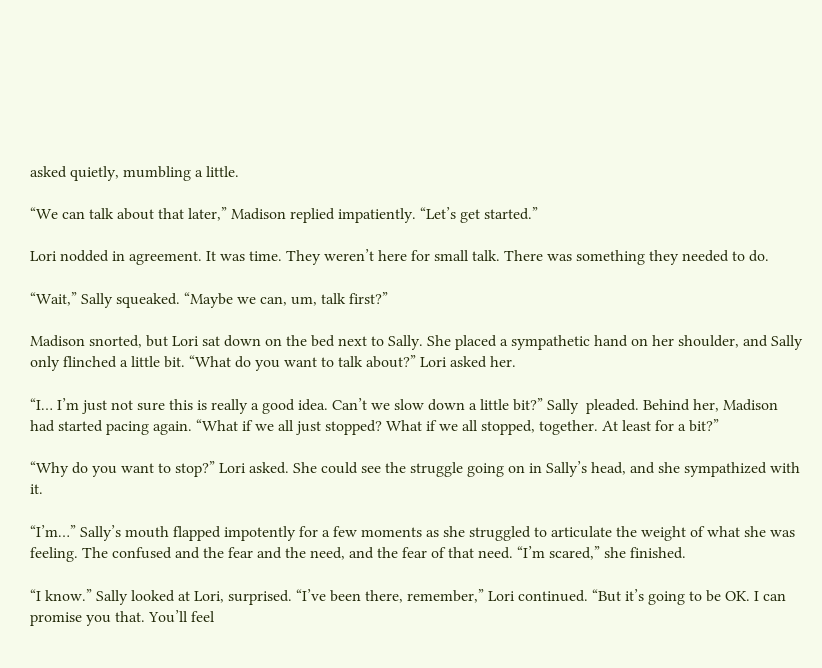asked quietly, mumbling a little.

“We can talk about that later,” Madison replied impatiently. “Let’s get started.”

Lori nodded in agreement. It was time. They weren’t here for small talk. There was something they needed to do.

“Wait,” Sally squeaked. “Maybe we can, um, talk first?”

Madison snorted, but Lori sat down on the bed next to Sally. She placed a sympathetic hand on her shoulder, and Sally only flinched a little bit. “What do you want to talk about?” Lori asked her.

“I… I’m just not sure this is really a good idea. Can’t we slow down a little bit?” Sally  pleaded. Behind her, Madison had started pacing again. “What if we all just stopped? What if we all stopped, together. At least for a bit?”

“Why do you want to stop?” Lori asked. She could see the struggle going on in Sally’s head, and she sympathized with it.

“I’m…” Sally’s mouth flapped impotently for a few moments as she struggled to articulate the weight of what she was feeling. The confused and the fear and the need, and the fear of that need. “I’m scared,” she finished.

“I know.” Sally looked at Lori, surprised. “I’ve been there, remember,” Lori continued. “But it’s going to be OK. I can promise you that. You’ll feel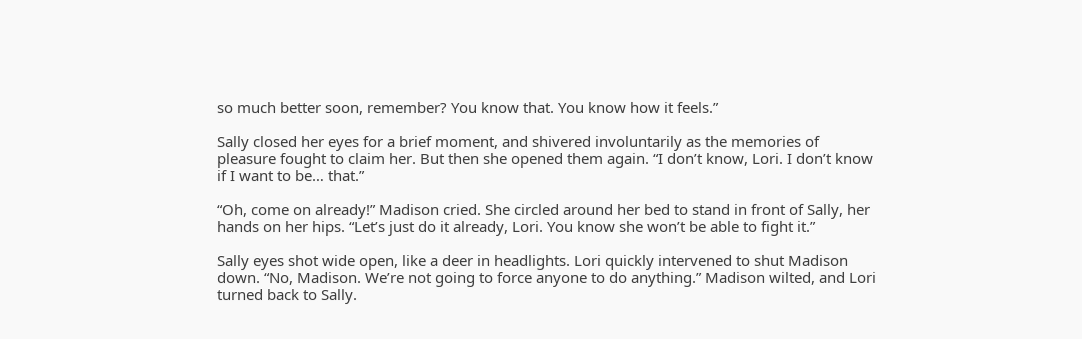so much better soon, remember? You know that. You know how it feels.”

Sally closed her eyes for a brief moment, and shivered involuntarily as the memories of pleasure fought to claim her. But then she opened them again. “I don’t know, Lori. I don’t know if I want to be… that.”

“Oh, come on already!” Madison cried. She circled around her bed to stand in front of Sally, her hands on her hips. “Let’s just do it already, Lori. You know she won’t be able to fight it.”

Sally eyes shot wide open, like a deer in headlights. Lori quickly intervened to shut Madison down. “No, Madison. We’re not going to force anyone to do anything.” Madison wilted, and Lori turned back to Sally.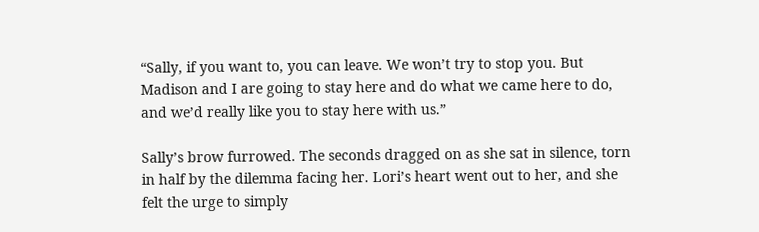“Sally, if you want to, you can leave. We won’t try to stop you. But Madison and I are going to stay here and do what we came here to do, and we’d really like you to stay here with us.”

Sally’s brow furrowed. The seconds dragged on as she sat in silence, torn in half by the dilemma facing her. Lori’s heart went out to her, and she felt the urge to simply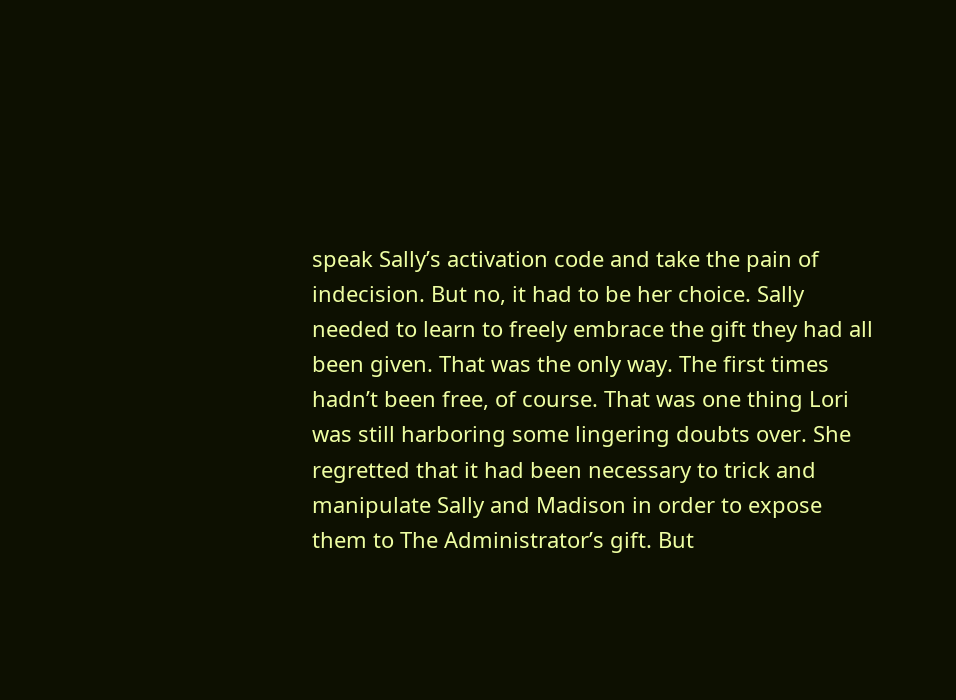speak Sally’s activation code and take the pain of indecision. But no, it had to be her choice. Sally needed to learn to freely embrace the gift they had all been given. That was the only way. The first times hadn’t been free, of course. That was one thing Lori was still harboring some lingering doubts over. She regretted that it had been necessary to trick and manipulate Sally and Madison in order to expose them to The Administrator’s gift. But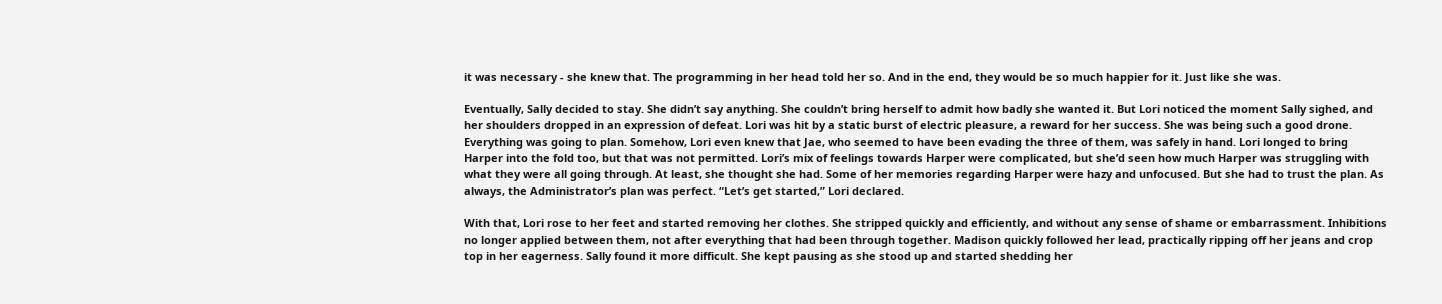it was necessary - she knew that. The programming in her head told her so. And in the end, they would be so much happier for it. Just like she was.

Eventually, Sally decided to stay. She didn’t say anything. She couldn’t bring herself to admit how badly she wanted it. But Lori noticed the moment Sally sighed, and her shoulders dropped in an expression of defeat. Lori was hit by a static burst of electric pleasure, a reward for her success. She was being such a good drone. Everything was going to plan. Somehow, Lori even knew that Jae, who seemed to have been evading the three of them, was safely in hand. Lori longed to bring Harper into the fold too, but that was not permitted. Lori’s mix of feelings towards Harper were complicated, but she’d seen how much Harper was struggling with what they were all going through. At least, she thought she had. Some of her memories regarding Harper were hazy and unfocused. But she had to trust the plan. As always, the Administrator’s plan was perfect. “Let’s get started,” Lori declared.

With that, Lori rose to her feet and started removing her clothes. She stripped quickly and efficiently, and without any sense of shame or embarrassment. Inhibitions no longer applied between them, not after everything that had been through together. Madison quickly followed her lead, practically ripping off her jeans and crop top in her eagerness. Sally found it more difficult. She kept pausing as she stood up and started shedding her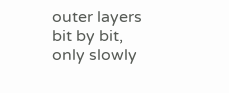outer layers bit by bit, only slowly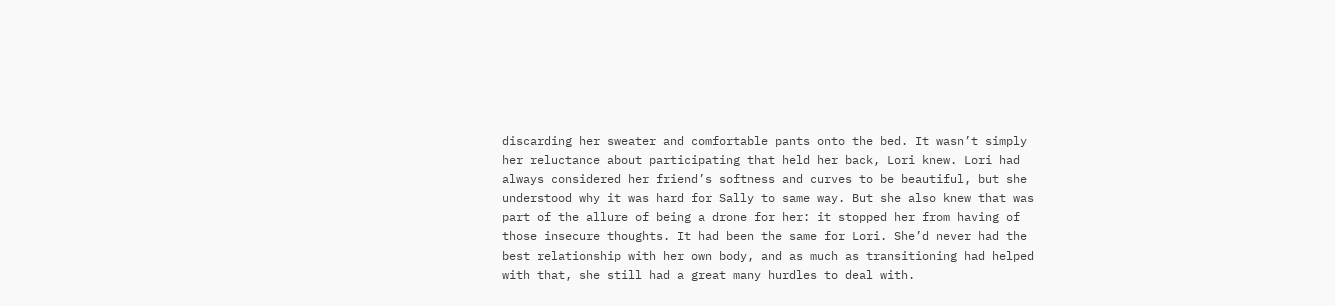discarding her sweater and comfortable pants onto the bed. It wasn’t simply her reluctance about participating that held her back, Lori knew. Lori had always considered her friend’s softness and curves to be beautiful, but she understood why it was hard for Sally to same way. But she also knew that was part of the allure of being a drone for her: it stopped her from having of those insecure thoughts. It had been the same for Lori. She’d never had the best relationship with her own body, and as much as transitioning had helped with that, she still had a great many hurdles to deal with.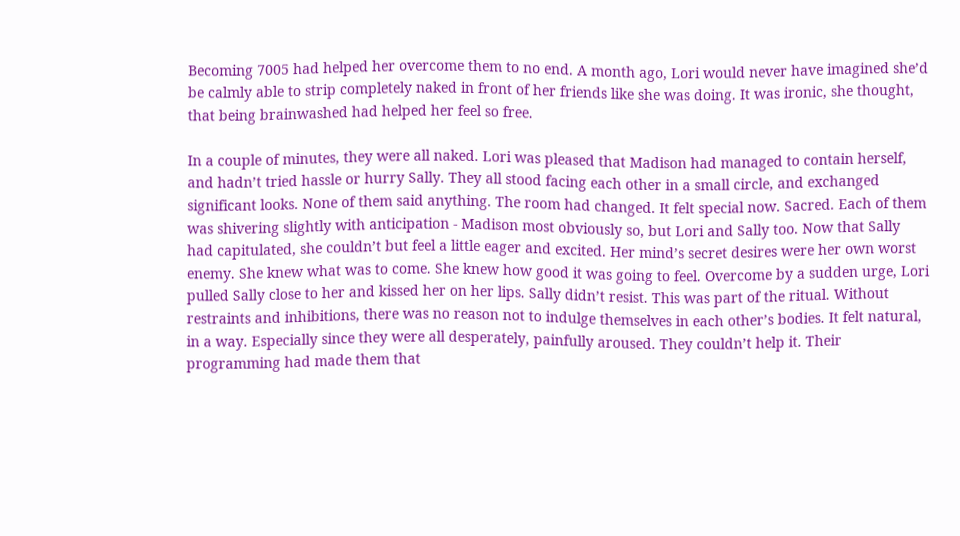Becoming 7005 had helped her overcome them to no end. A month ago, Lori would never have imagined she’d be calmly able to strip completely naked in front of her friends like she was doing. It was ironic, she thought, that being brainwashed had helped her feel so free.

In a couple of minutes, they were all naked. Lori was pleased that Madison had managed to contain herself, and hadn’t tried hassle or hurry Sally. They all stood facing each other in a small circle, and exchanged significant looks. None of them said anything. The room had changed. It felt special now. Sacred. Each of them was shivering slightly with anticipation - Madison most obviously so, but Lori and Sally too. Now that Sally had capitulated, she couldn’t but feel a little eager and excited. Her mind’s secret desires were her own worst enemy. She knew what was to come. She knew how good it was going to feel. Overcome by a sudden urge, Lori pulled Sally close to her and kissed her on her lips. Sally didn’t resist. This was part of the ritual. Without restraints and inhibitions, there was no reason not to indulge themselves in each other’s bodies. It felt natural, in a way. Especially since they were all desperately, painfully aroused. They couldn’t help it. Their programming had made them that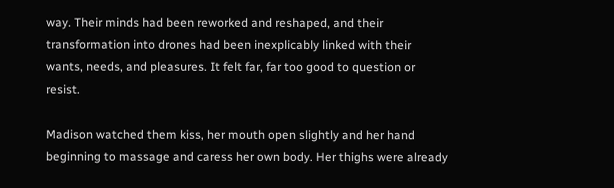way. Their minds had been reworked and reshaped, and their transformation into drones had been inexplicably linked with their wants, needs, and pleasures. It felt far, far too good to question or resist.

Madison watched them kiss, her mouth open slightly and her hand beginning to massage and caress her own body. Her thighs were already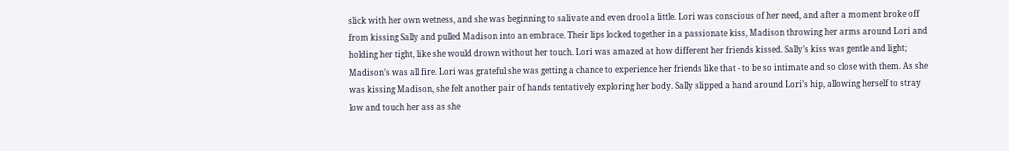slick with her own wetness, and she was beginning to salivate and even drool a little. Lori was conscious of her need, and after a moment broke off from kissing Sally and pulled Madison into an embrace. Their lips locked together in a passionate kiss, Madison throwing her arms around Lori and holding her tight, like she would drown without her touch. Lori was amazed at how different her friends kissed. Sally’s kiss was gentle and light; Madison’s was all fire. Lori was grateful she was getting a chance to experience her friends like that - to be so intimate and so close with them. As she was kissing Madison, she felt another pair of hands tentatively exploring her body. Sally slipped a hand around Lori’s hip, allowing herself to stray low and touch her ass as she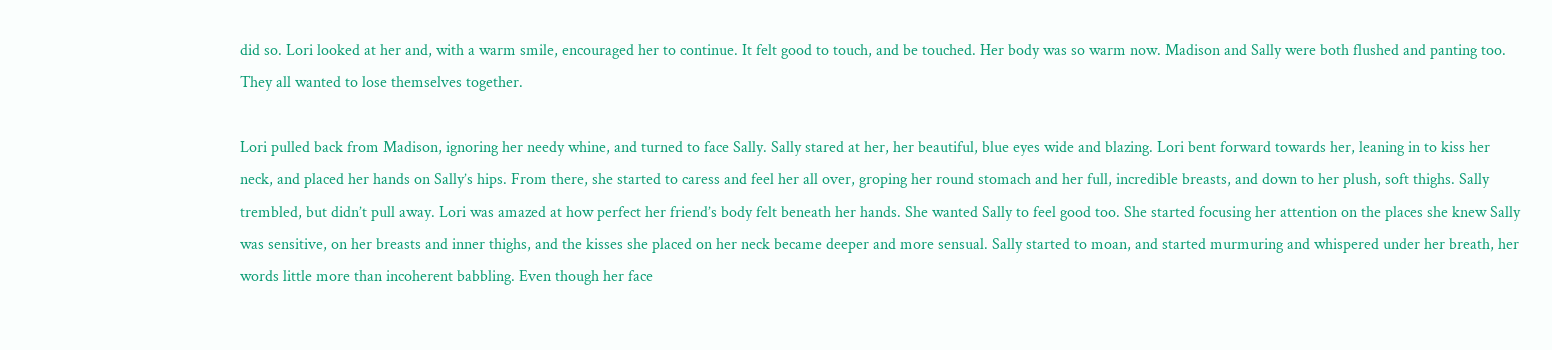did so. Lori looked at her and, with a warm smile, encouraged her to continue. It felt good to touch, and be touched. Her body was so warm now. Madison and Sally were both flushed and panting too. They all wanted to lose themselves together.

Lori pulled back from Madison, ignoring her needy whine, and turned to face Sally. Sally stared at her, her beautiful, blue eyes wide and blazing. Lori bent forward towards her, leaning in to kiss her neck, and placed her hands on Sally’s hips. From there, she started to caress and feel her all over, groping her round stomach and her full, incredible breasts, and down to her plush, soft thighs. Sally trembled, but didn’t pull away. Lori was amazed at how perfect her friend’s body felt beneath her hands. She wanted Sally to feel good too. She started focusing her attention on the places she knew Sally was sensitive, on her breasts and inner thighs, and the kisses she placed on her neck became deeper and more sensual. Sally started to moan, and started murmuring and whispered under her breath, her words little more than incoherent babbling. Even though her face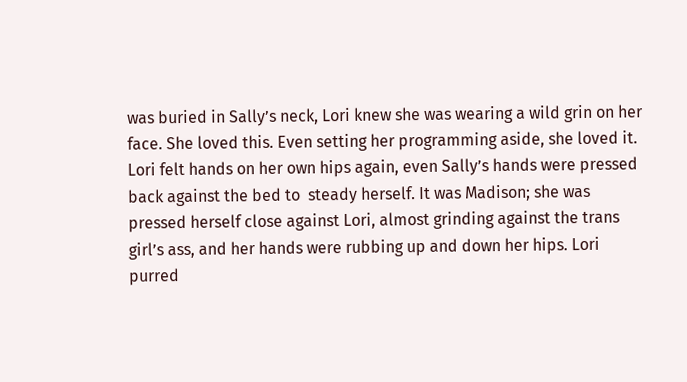was buried in Sally’s neck, Lori knew she was wearing a wild grin on her face. She loved this. Even setting her programming aside, she loved it. Lori felt hands on her own hips again, even Sally’s hands were pressed back against the bed to  steady herself. It was Madison; she was pressed herself close against Lori, almost grinding against the trans girl’s ass, and her hands were rubbing up and down her hips. Lori purred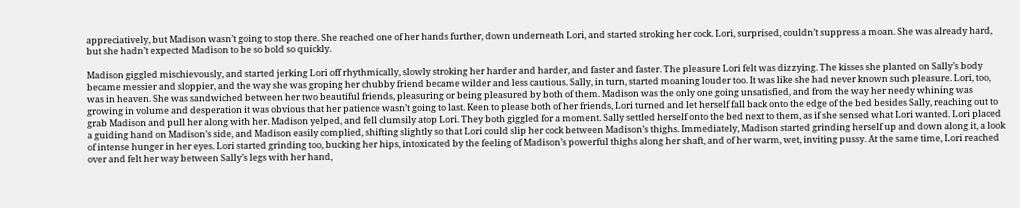appreciatively, but Madison wasn’t going to stop there. She reached one of her hands further, down underneath Lori, and started stroking her cock. Lori, surprised, couldn’t suppress a moan. She was already hard, but she hadn’t expected Madison to be so bold so quickly.

Madison giggled mischievously, and started jerking Lori off rhythmically, slowly stroking her harder and harder, and faster and faster. The pleasure Lori felt was dizzying. The kisses she planted on Sally’s body became messier and sloppier, and the way she was groping her chubby friend became wilder and less cautious. Sally, in turn, started moaning louder too. It was like she had never known such pleasure. Lori, too, was in heaven. She was sandwiched between her two beautiful friends, pleasuring or being pleasured by both of them. Madison was the only one going unsatisfied, and from the way her needy whining was growing in volume and desperation it was obvious that her patience wasn’t going to last. Keen to please both of her friends, Lori turned and let herself fall back onto the edge of the bed besides Sally, reaching out to grab Madison and pull her along with her. Madison yelped, and fell clumsily atop Lori. They both giggled for a moment. Sally settled herself onto the bed next to them, as if she sensed what Lori wanted. Lori placed a guiding hand on Madison’s side, and Madison easily complied, shifting slightly so that Lori could slip her cock between Madison’s thighs. Immediately, Madison started grinding herself up and down along it, a look of intense hunger in her eyes. Lori started grinding too, bucking her hips, intoxicated by the feeling of Madison’s powerful thighs along her shaft, and of her warm, wet, inviting pussy. At the same time, Lori reached over and felt her way between Sally’s legs with her hand,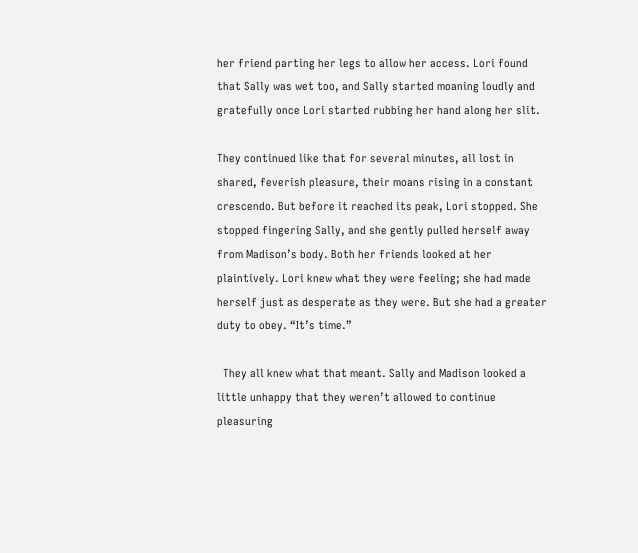her friend parting her legs to allow her access. Lori found that Sally was wet too, and Sally started moaning loudly and gratefully once Lori started rubbing her hand along her slit.

They continued like that for several minutes, all lost in shared, feverish pleasure, their moans rising in a constant crescendo. But before it reached its peak, Lori stopped. She stopped fingering Sally, and she gently pulled herself away from Madison’s body. Both her friends looked at her plaintively. Lori knew what they were feeling; she had made herself just as desperate as they were. But she had a greater duty to obey. “It’s time.”

  They all knew what that meant. Sally and Madison looked a little unhappy that they weren’t allowed to continue pleasuring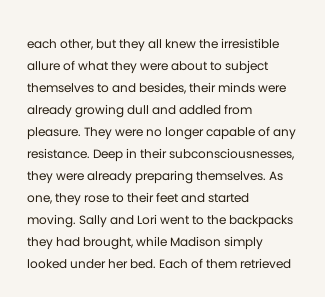each other, but they all knew the irresistible allure of what they were about to subject themselves to and besides, their minds were already growing dull and addled from pleasure. They were no longer capable of any resistance. Deep in their subconsciousnesses, they were already preparing themselves. As one, they rose to their feet and started moving. Sally and Lori went to the backpacks they had brought, while Madison simply looked under her bed. Each of them retrieved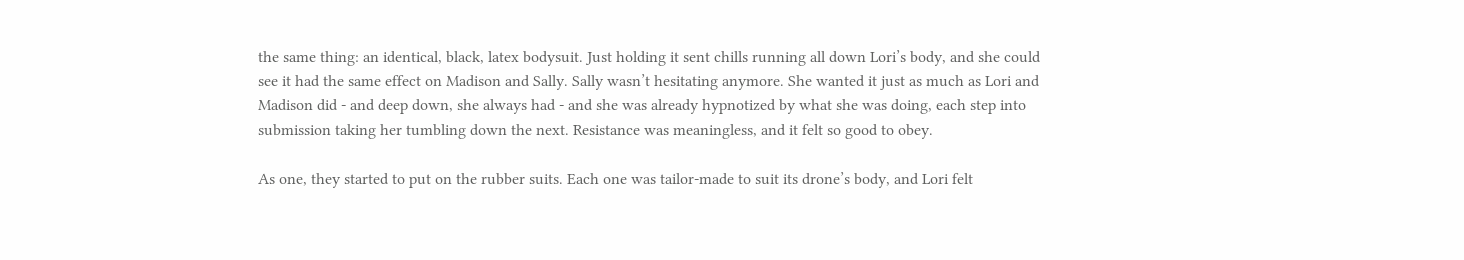the same thing: an identical, black, latex bodysuit. Just holding it sent chills running all down Lori’s body, and she could see it had the same effect on Madison and Sally. Sally wasn’t hesitating anymore. She wanted it just as much as Lori and Madison did - and deep down, she always had - and she was already hypnotized by what she was doing, each step into submission taking her tumbling down the next. Resistance was meaningless, and it felt so good to obey.

As one, they started to put on the rubber suits. Each one was tailor-made to suit its drone’s body, and Lori felt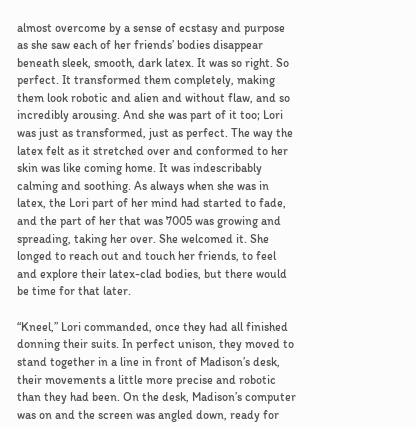almost overcome by a sense of ecstasy and purpose as she saw each of her friends’ bodies disappear beneath sleek, smooth, dark latex. It was so right. So perfect. It transformed them completely, making them look robotic and alien and without flaw, and so incredibly arousing. And she was part of it too; Lori was just as transformed, just as perfect. The way the latex felt as it stretched over and conformed to her skin was like coming home. It was indescribably calming and soothing. As always when she was in latex, the Lori part of her mind had started to fade, and the part of her that was 7005 was growing and spreading, taking her over. She welcomed it. She longed to reach out and touch her friends, to feel and explore their latex-clad bodies, but there would be time for that later.

“Kneel,” Lori commanded, once they had all finished donning their suits. In perfect unison, they moved to stand together in a line in front of Madison’s desk, their movements a little more precise and robotic than they had been. On the desk, Madison’s computer was on and the screen was angled down, ready for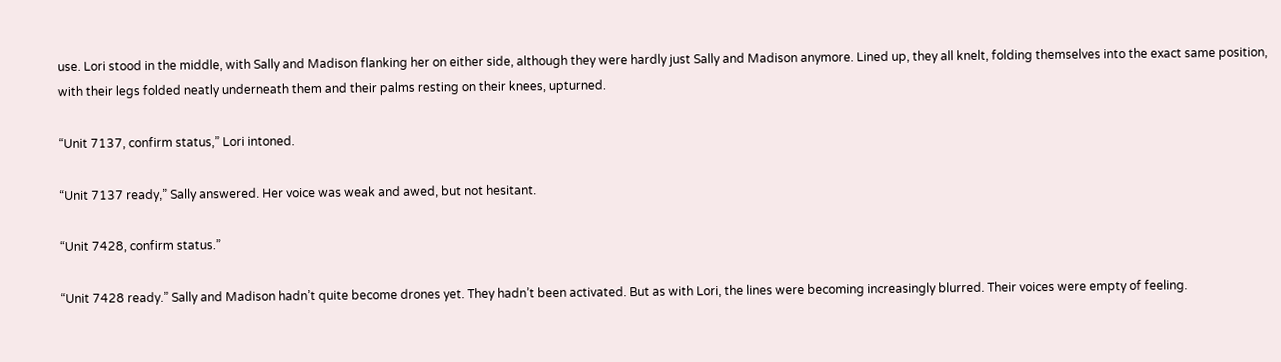use. Lori stood in the middle, with Sally and Madison flanking her on either side, although they were hardly just Sally and Madison anymore. Lined up, they all knelt, folding themselves into the exact same position, with their legs folded neatly underneath them and their palms resting on their knees, upturned.

“Unit 7137, confirm status,” Lori intoned.

“Unit 7137 ready,” Sally answered. Her voice was weak and awed, but not hesitant.

“Unit 7428, confirm status.”

“Unit 7428 ready.” Sally and Madison hadn’t quite become drones yet. They hadn’t been activated. But as with Lori, the lines were becoming increasingly blurred. Their voices were empty of feeling.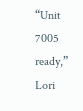“Unit 7005 ready,” Lori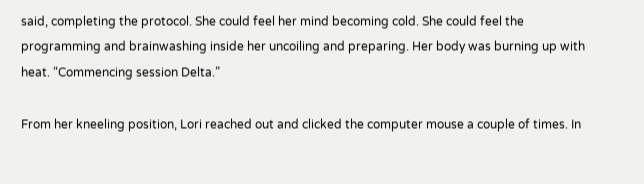said, completing the protocol. She could feel her mind becoming cold. She could feel the programming and brainwashing inside her uncoiling and preparing. Her body was burning up with heat. “Commencing session Delta.”

From her kneeling position, Lori reached out and clicked the computer mouse a couple of times. In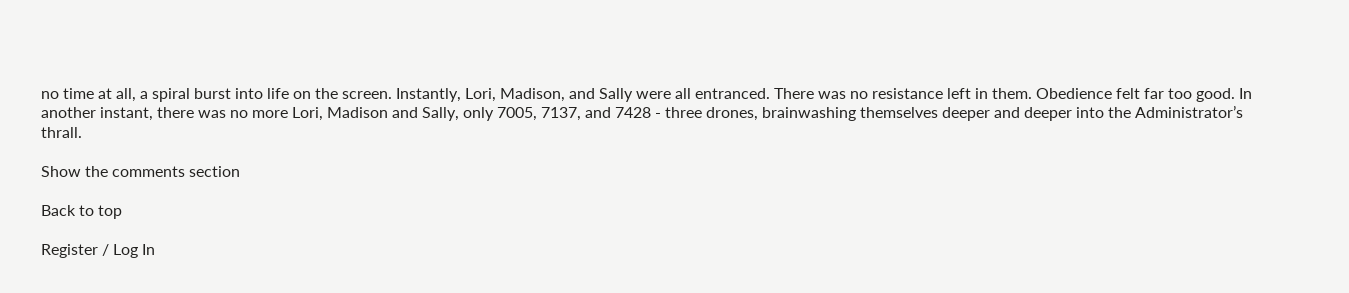no time at all, a spiral burst into life on the screen. Instantly, Lori, Madison, and Sally were all entranced. There was no resistance left in them. Obedience felt far too good. In another instant, there was no more Lori, Madison and Sally, only 7005, 7137, and 7428 - three drones, brainwashing themselves deeper and deeper into the Administrator’s thrall.

Show the comments section

Back to top

Register / Log In